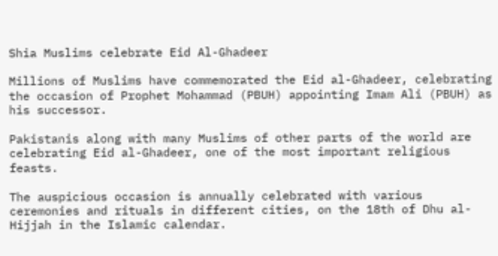Shia Muslims celebrate Eid Al-Ghadeer

Millions of Muslims have commemorated the Eid al-Ghadeer, celebrating the occasion of Prophet Mohammad (PBUH) appointing Imam Ali (PBUH) as his successor.

Pakistanis along with many Muslims of other parts of the world are celebrating Eid al-Ghadeer, one of the most important religious feasts.

The auspicious occasion is annually celebrated with various ceremonies and rituals in different cities, on the 18th of Dhu al-Hijjah in the Islamic calendar.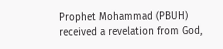Prophet Mohammad (PBUH) received a revelation from God,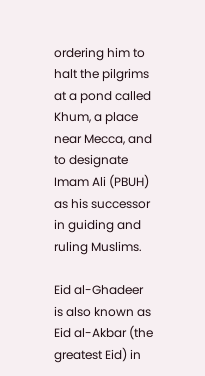ordering him to halt the pilgrims at a pond called Khum, a place near Mecca, and to designate Imam Ali (PBUH) as his successor in guiding and ruling Muslims.

Eid al-Ghadeer is also known as Eid al-Akbar (the greatest Eid) in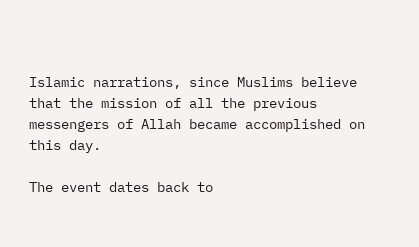Islamic narrations, since Muslims believe that the mission of all the previous messengers of Allah became accomplished on this day.

The event dates back to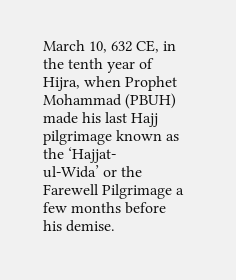March 10, 632 CE, in the tenth year of Hijra, when Prophet Mohammad (PBUH) made his last Hajj pilgrimage known as the ‘Hajjat-
ul-Wida’ or the Farewell Pilgrimage a few months before his demise.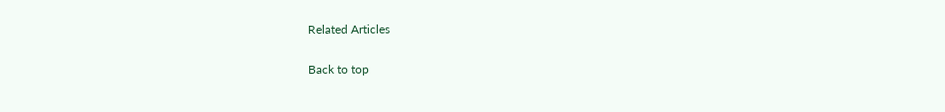Related Articles

Back to top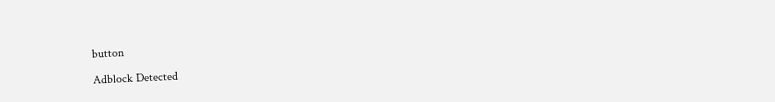button

Adblock Detected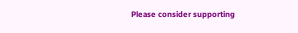Please consider supporting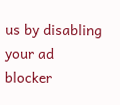us by disabling your ad blocker